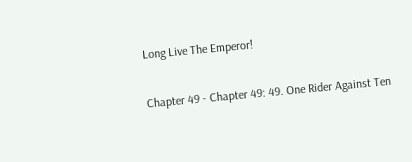Long Live The Emperor!

Chapter 49 - Chapter 49: 49. One Rider Against Ten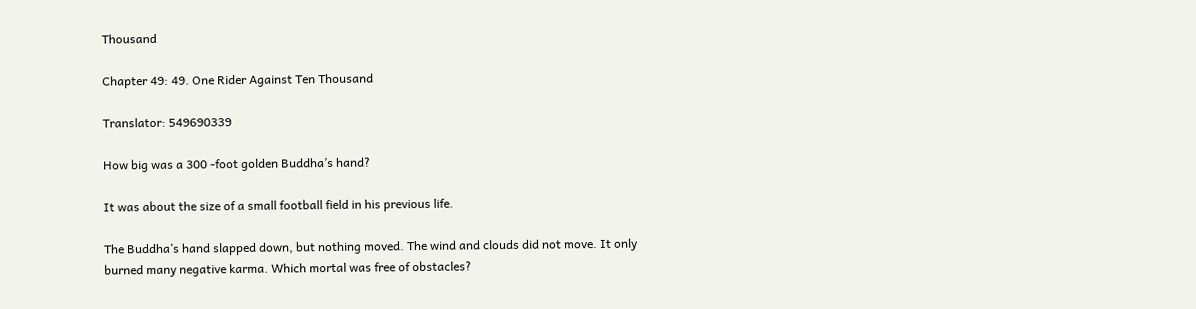Thousand

Chapter 49: 49. One Rider Against Ten Thousand

Translator: 549690339

How big was a 300 -foot golden Buddha’s hand?

It was about the size of a small football field in his previous life.

The Buddha’s hand slapped down, but nothing moved. The wind and clouds did not move. It only burned many negative karma. Which mortal was free of obstacles?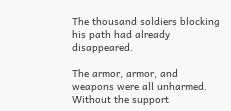The thousand soldiers blocking his path had already disappeared.

The armor, armor, and weapons were all unharmed. Without the support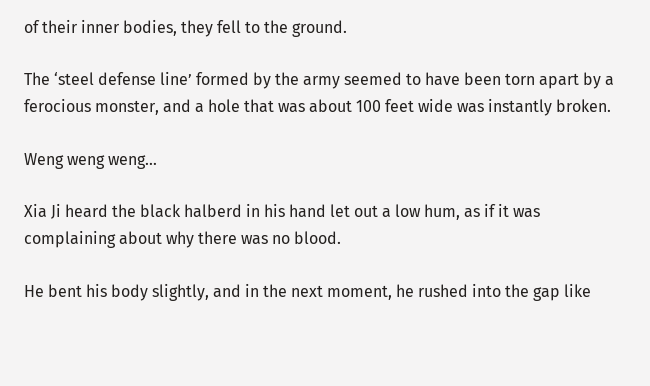of their inner bodies, they fell to the ground.

The ‘steel defense line’ formed by the army seemed to have been torn apart by a ferocious monster, and a hole that was about 100 feet wide was instantly broken.

Weng weng weng…

Xia Ji heard the black halberd in his hand let out a low hum, as if it was complaining about why there was no blood.

He bent his body slightly, and in the next moment, he rushed into the gap like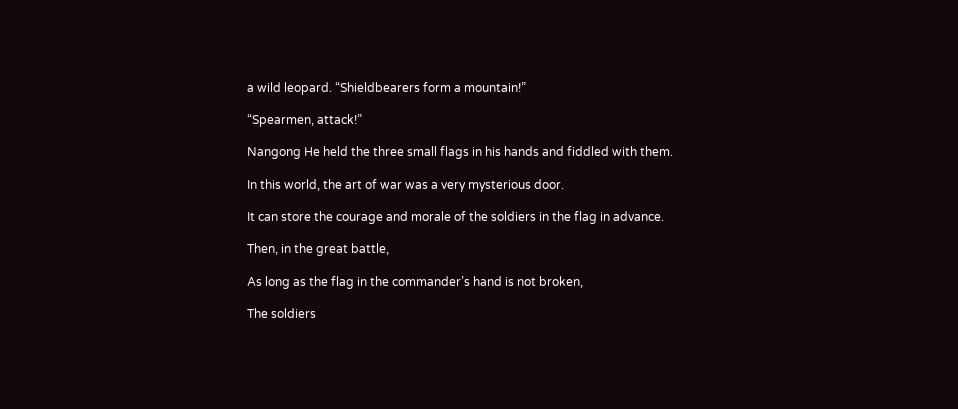a wild leopard. “Shieldbearers form a mountain!”

“Spearmen, attack!”

Nangong He held the three small flags in his hands and fiddled with them.

In this world, the art of war was a very mysterious door.

It can store the courage and morale of the soldiers in the flag in advance.

Then, in the great battle,

As long as the flag in the commander’s hand is not broken,

The soldiers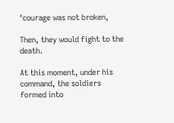‘courage was not broken,

Then, they would fight to the death.

At this moment, under his command, the soldiers formed into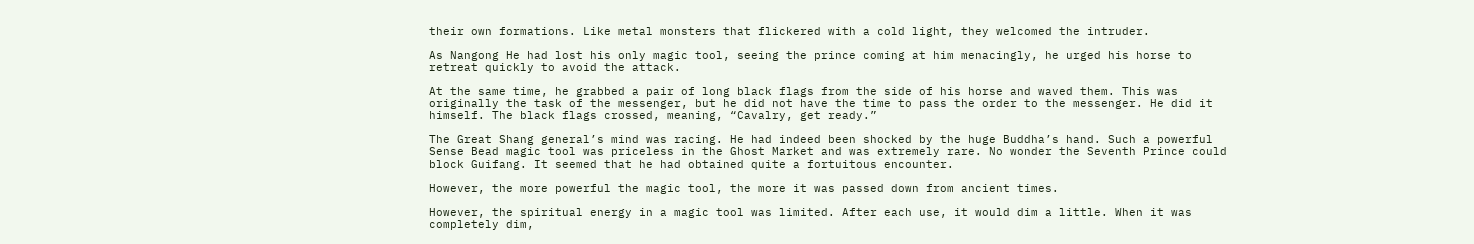their own formations. Like metal monsters that flickered with a cold light, they welcomed the intruder.

As Nangong He had lost his only magic tool, seeing the prince coming at him menacingly, he urged his horse to retreat quickly to avoid the attack.

At the same time, he grabbed a pair of long black flags from the side of his horse and waved them. This was originally the task of the messenger, but he did not have the time to pass the order to the messenger. He did it himself. The black flags crossed, meaning, “Cavalry, get ready.”

The Great Shang general’s mind was racing. He had indeed been shocked by the huge Buddha’s hand. Such a powerful Sense Bead magic tool was priceless in the Ghost Market and was extremely rare. No wonder the Seventh Prince could block Guifang. It seemed that he had obtained quite a fortuitous encounter.

However, the more powerful the magic tool, the more it was passed down from ancient times.

However, the spiritual energy in a magic tool was limited. After each use, it would dim a little. When it was completely dim,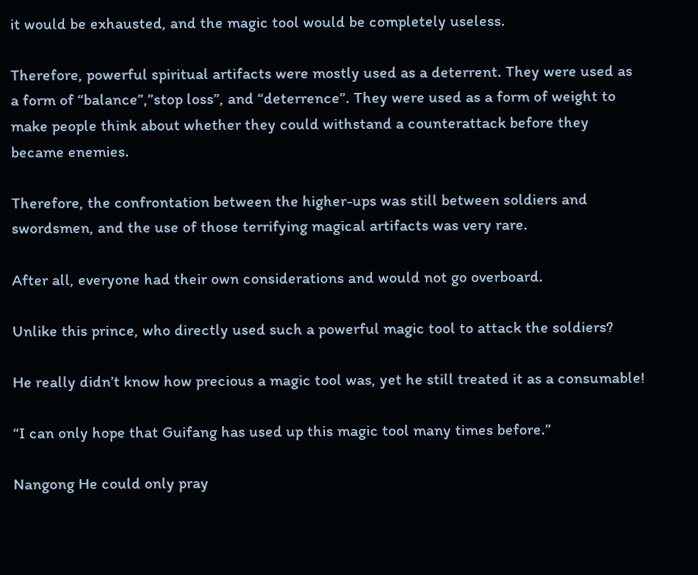it would be exhausted, and the magic tool would be completely useless.

Therefore, powerful spiritual artifacts were mostly used as a deterrent. They were used as a form of “balance”,”stop loss”, and “deterrence”. They were used as a form of weight to make people think about whether they could withstand a counterattack before they became enemies.

Therefore, the confrontation between the higher-ups was still between soldiers and swordsmen, and the use of those terrifying magical artifacts was very rare.

After all, everyone had their own considerations and would not go overboard.

Unlike this prince, who directly used such a powerful magic tool to attack the soldiers?

He really didn’t know how precious a magic tool was, yet he still treated it as a consumable!

“I can only hope that Guifang has used up this magic tool many times before.”

Nangong He could only pray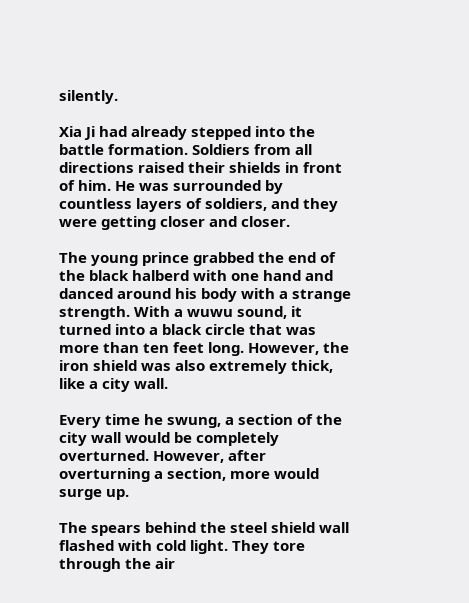silently.

Xia Ji had already stepped into the battle formation. Soldiers from all directions raised their shields in front of him. He was surrounded by countless layers of soldiers, and they were getting closer and closer.

The young prince grabbed the end of the black halberd with one hand and danced around his body with a strange strength. With a wuwu sound, it turned into a black circle that was more than ten feet long. However, the iron shield was also extremely thick, like a city wall.

Every time he swung, a section of the city wall would be completely overturned. However, after overturning a section, more would surge up.

The spears behind the steel shield wall flashed with cold light. They tore through the air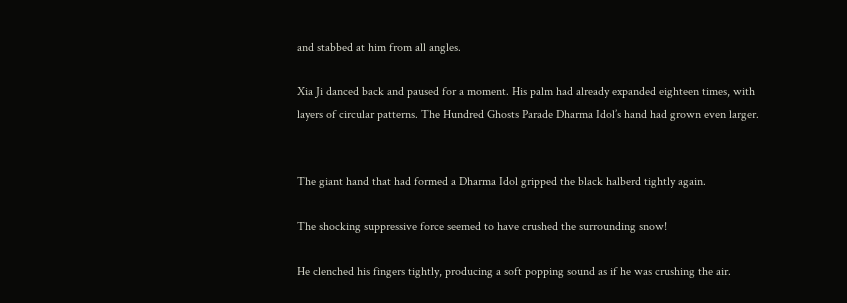and stabbed at him from all angles.

Xia Ji danced back and paused for a moment. His palm had already expanded eighteen times, with layers of circular patterns. The Hundred Ghosts Parade Dharma Idol’s hand had grown even larger.


The giant hand that had formed a Dharma Idol gripped the black halberd tightly again.

The shocking suppressive force seemed to have crushed the surrounding snow!

He clenched his fingers tightly, producing a soft popping sound as if he was crushing the air.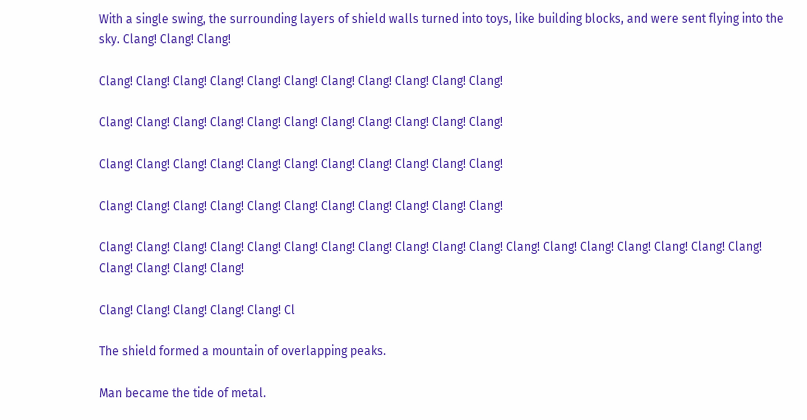With a single swing, the surrounding layers of shield walls turned into toys, like building blocks, and were sent flying into the sky. Clang! Clang! Clang!

Clang! Clang! Clang! Clang! Clang! Clang! Clang! Clang! Clang! Clang! Clang!

Clang! Clang! Clang! Clang! Clang! Clang! Clang! Clang! Clang! Clang! Clang!

Clang! Clang! Clang! Clang! Clang! Clang! Clang! Clang! Clang! Clang! Clang!

Clang! Clang! Clang! Clang! Clang! Clang! Clang! Clang! Clang! Clang! Clang!

Clang! Clang! Clang! Clang! Clang! Clang! Clang! Clang! Clang! Clang! Clang! Clang! Clang! Clang! Clang! Clang! Clang! Clang! Clang! Clang! Clang! Clang!

Clang! Clang! Clang! Clang! Clang! Cl

The shield formed a mountain of overlapping peaks.

Man became the tide of metal.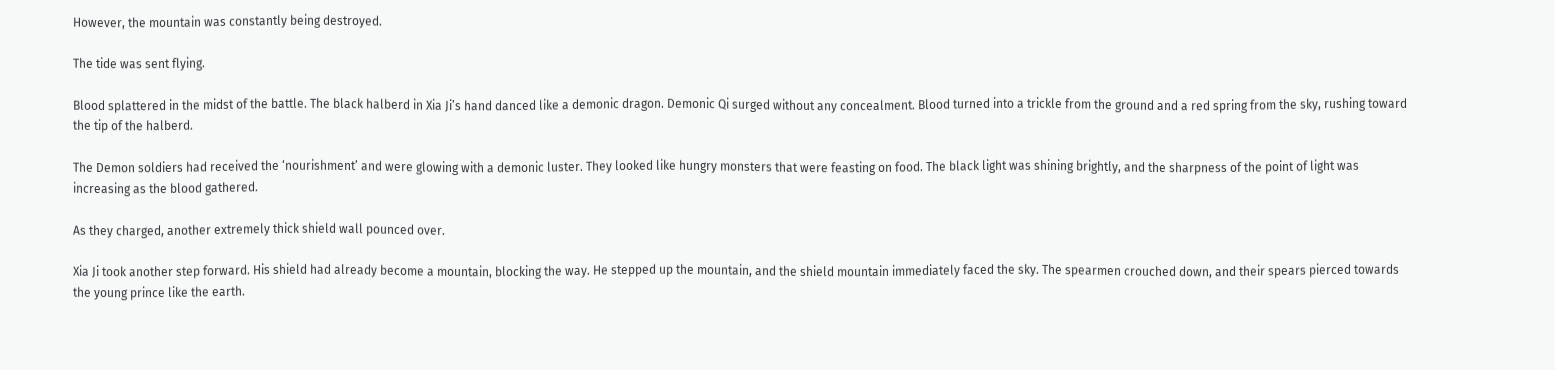However, the mountain was constantly being destroyed.

The tide was sent flying.

Blood splattered in the midst of the battle. The black halberd in Xia Ji’s hand danced like a demonic dragon. Demonic Qi surged without any concealment. Blood turned into a trickle from the ground and a red spring from the sky, rushing toward the tip of the halberd.

The Demon soldiers had received the ‘nourishment’ and were glowing with a demonic luster. They looked like hungry monsters that were feasting on food. The black light was shining brightly, and the sharpness of the point of light was increasing as the blood gathered.

As they charged, another extremely thick shield wall pounced over.

Xia Ji took another step forward. His shield had already become a mountain, blocking the way. He stepped up the mountain, and the shield mountain immediately faced the sky. The spearmen crouched down, and their spears pierced towards the young prince like the earth.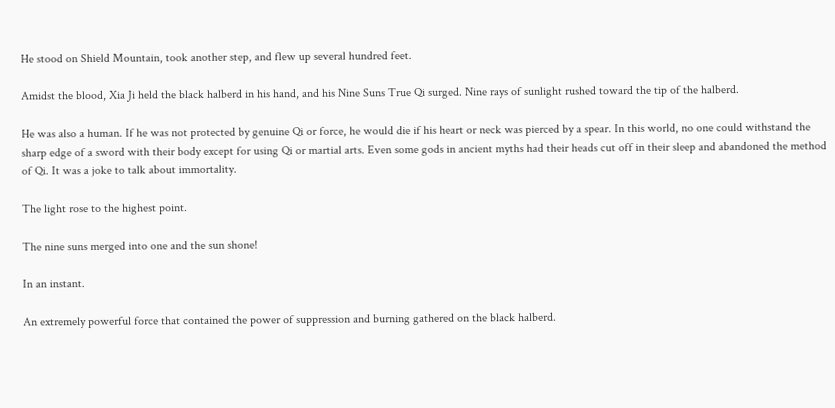He stood on Shield Mountain, took another step, and flew up several hundred feet.

Amidst the blood, Xia Ji held the black halberd in his hand, and his Nine Suns True Qi surged. Nine rays of sunlight rushed toward the tip of the halberd.

He was also a human. If he was not protected by genuine Qi or force, he would die if his heart or neck was pierced by a spear. In this world, no one could withstand the sharp edge of a sword with their body except for using Qi or martial arts. Even some gods in ancient myths had their heads cut off in their sleep and abandoned the method of Qi. It was a joke to talk about immortality.

The light rose to the highest point.

The nine suns merged into one and the sun shone!

In an instant.

An extremely powerful force that contained the power of suppression and burning gathered on the black halberd.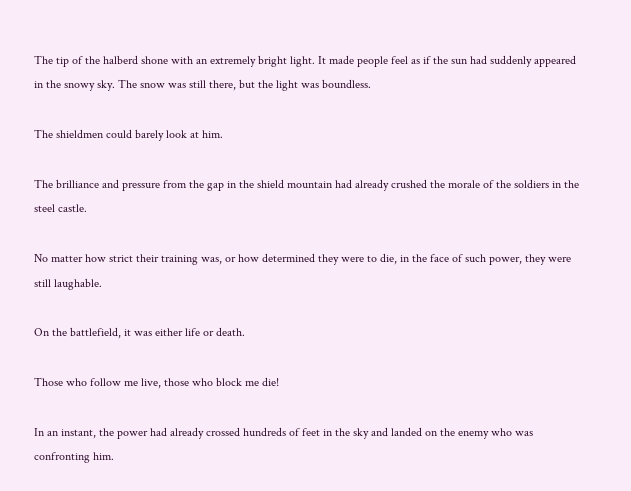The tip of the halberd shone with an extremely bright light. It made people feel as if the sun had suddenly appeared in the snowy sky. The snow was still there, but the light was boundless.

The shieldmen could barely look at him.

The brilliance and pressure from the gap in the shield mountain had already crushed the morale of the soldiers in the steel castle.

No matter how strict their training was, or how determined they were to die, in the face of such power, they were still laughable.

On the battlefield, it was either life or death.

Those who follow me live, those who block me die!

In an instant, the power had already crossed hundreds of feet in the sky and landed on the enemy who was confronting him.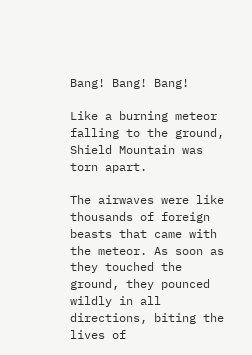Bang! Bang! Bang!

Like a burning meteor falling to the ground, Shield Mountain was torn apart.

The airwaves were like thousands of foreign beasts that came with the meteor. As soon as they touched the ground, they pounced wildly in all directions, biting the lives of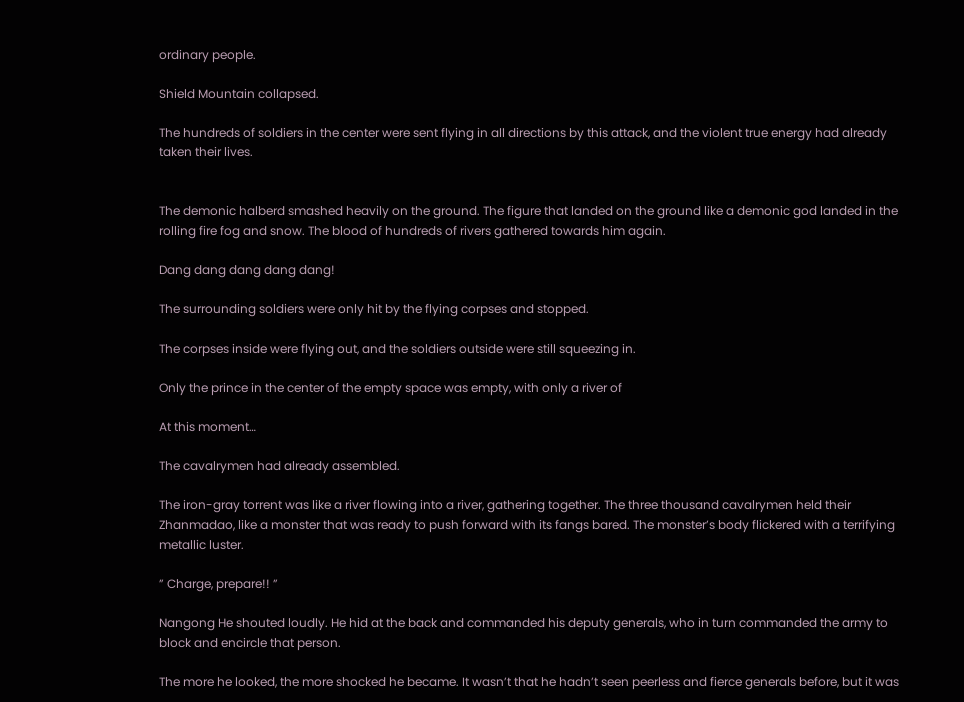ordinary people.

Shield Mountain collapsed.

The hundreds of soldiers in the center were sent flying in all directions by this attack, and the violent true energy had already taken their lives.


The demonic halberd smashed heavily on the ground. The figure that landed on the ground like a demonic god landed in the rolling fire fog and snow. The blood of hundreds of rivers gathered towards him again.

Dang dang dang dang dang!

The surrounding soldiers were only hit by the flying corpses and stopped.

The corpses inside were flying out, and the soldiers outside were still squeezing in.

Only the prince in the center of the empty space was empty, with only a river of

At this moment…

The cavalrymen had already assembled.

The iron-gray torrent was like a river flowing into a river, gathering together. The three thousand cavalrymen held their Zhanmadao, like a monster that was ready to push forward with its fangs bared. The monster’s body flickered with a terrifying metallic luster.

” Charge, prepare!! ”

Nangong He shouted loudly. He hid at the back and commanded his deputy generals, who in turn commanded the army to block and encircle that person.

The more he looked, the more shocked he became. It wasn’t that he hadn’t seen peerless and fierce generals before, but it was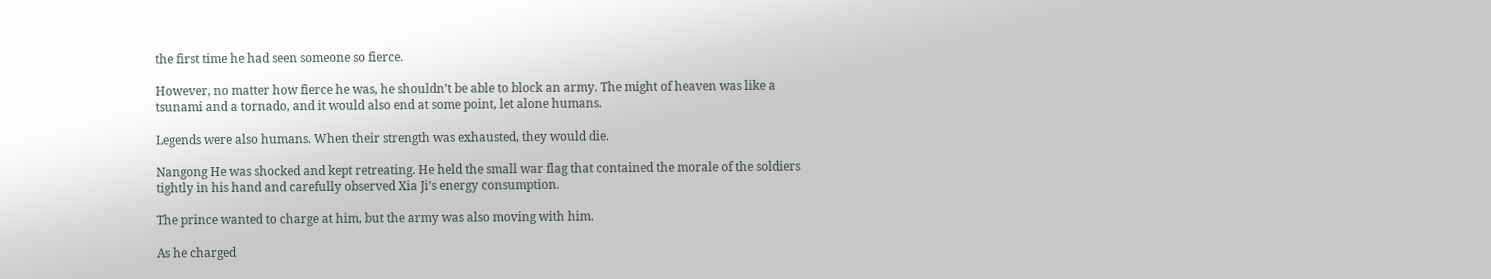the first time he had seen someone so fierce.

However, no matter how fierce he was, he shouldn’t be able to block an army. The might of heaven was like a tsunami and a tornado, and it would also end at some point, let alone humans.

Legends were also humans. When their strength was exhausted, they would die.

Nangong He was shocked and kept retreating. He held the small war flag that contained the morale of the soldiers tightly in his hand and carefully observed Xia Ji’s energy consumption.

The prince wanted to charge at him, but the army was also moving with him.

As he charged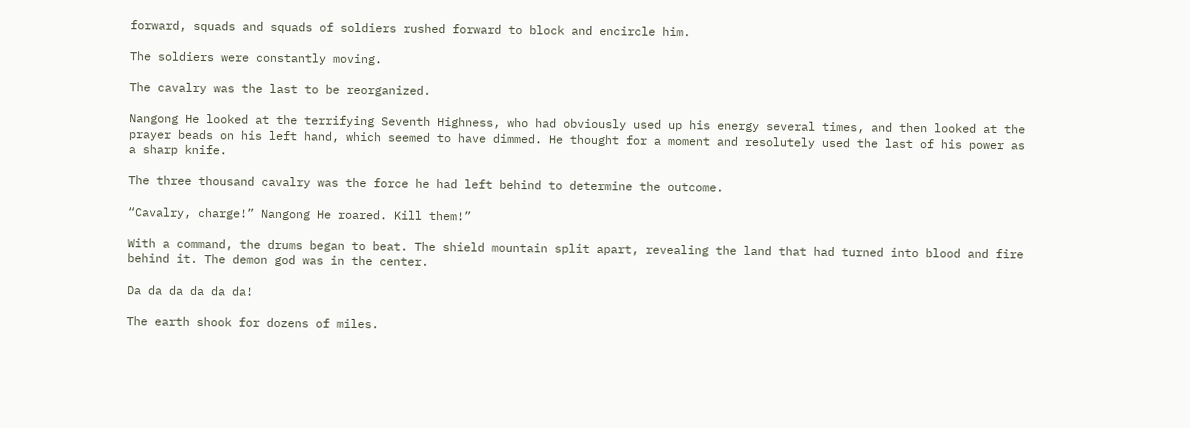forward, squads and squads of soldiers rushed forward to block and encircle him.

The soldiers were constantly moving.

The cavalry was the last to be reorganized.

Nangong He looked at the terrifying Seventh Highness, who had obviously used up his energy several times, and then looked at the prayer beads on his left hand, which seemed to have dimmed. He thought for a moment and resolutely used the last of his power as a sharp knife.

The three thousand cavalry was the force he had left behind to determine the outcome.

“Cavalry, charge!” Nangong He roared. Kill them!”

With a command, the drums began to beat. The shield mountain split apart, revealing the land that had turned into blood and fire behind it. The demon god was in the center.

Da da da da da da!

The earth shook for dozens of miles.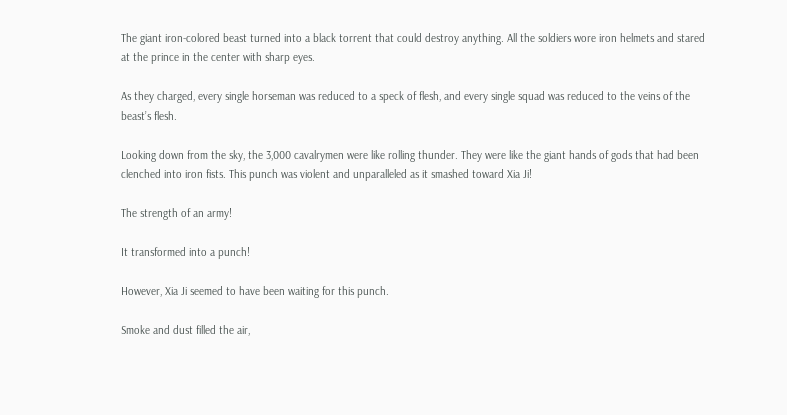The giant iron-colored beast turned into a black torrent that could destroy anything. All the soldiers wore iron helmets and stared at the prince in the center with sharp eyes.

As they charged, every single horseman was reduced to a speck of flesh, and every single squad was reduced to the veins of the beast’s flesh.

Looking down from the sky, the 3,000 cavalrymen were like rolling thunder. They were like the giant hands of gods that had been clenched into iron fists. This punch was violent and unparalleled as it smashed toward Xia Ji!

The strength of an army!

It transformed into a punch!

However, Xia Ji seemed to have been waiting for this punch.

Smoke and dust filled the air,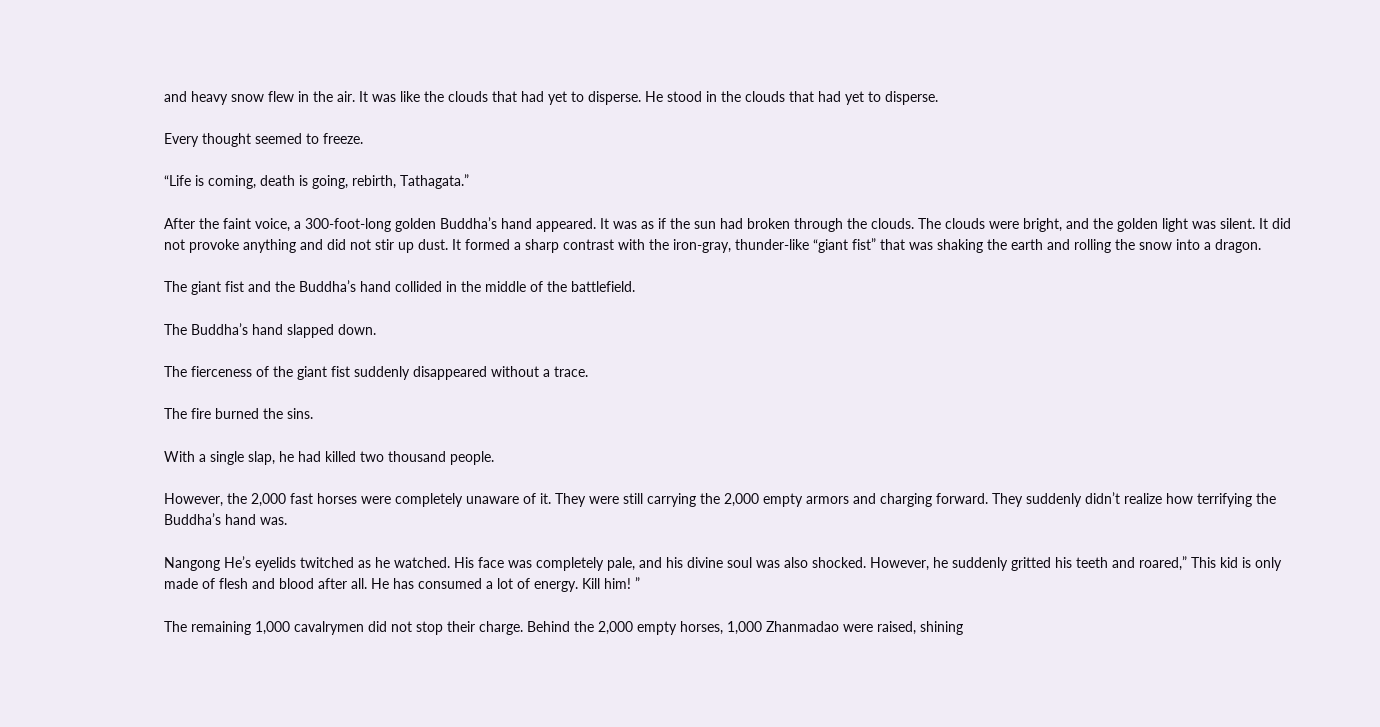and heavy snow flew in the air. It was like the clouds that had yet to disperse. He stood in the clouds that had yet to disperse.

Every thought seemed to freeze.

“Life is coming, death is going, rebirth, Tathagata.”

After the faint voice, a 300-foot-long golden Buddha’s hand appeared. It was as if the sun had broken through the clouds. The clouds were bright, and the golden light was silent. It did not provoke anything and did not stir up dust. It formed a sharp contrast with the iron-gray, thunder-like “giant fist” that was shaking the earth and rolling the snow into a dragon.

The giant fist and the Buddha’s hand collided in the middle of the battlefield.

The Buddha’s hand slapped down.

The fierceness of the giant fist suddenly disappeared without a trace.

The fire burned the sins.

With a single slap, he had killed two thousand people.

However, the 2,000 fast horses were completely unaware of it. They were still carrying the 2,000 empty armors and charging forward. They suddenly didn’t realize how terrifying the Buddha’s hand was.

Nangong He’s eyelids twitched as he watched. His face was completely pale, and his divine soul was also shocked. However, he suddenly gritted his teeth and roared,” This kid is only made of flesh and blood after all. He has consumed a lot of energy. Kill him! ”

The remaining 1,000 cavalrymen did not stop their charge. Behind the 2,000 empty horses, 1,000 Zhanmadao were raised, shining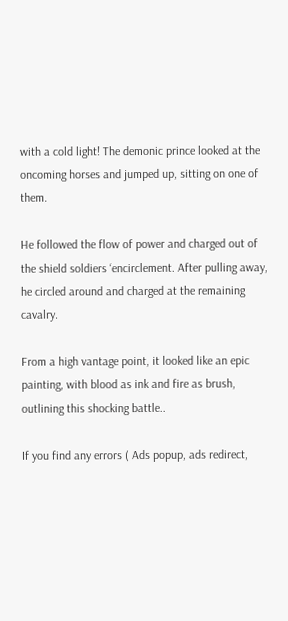with a cold light! The demonic prince looked at the oncoming horses and jumped up, sitting on one of them.

He followed the flow of power and charged out of the shield soldiers ‘encirclement. After pulling away, he circled around and charged at the remaining cavalry.

From a high vantage point, it looked like an epic painting, with blood as ink and fire as brush, outlining this shocking battle..

If you find any errors ( Ads popup, ads redirect,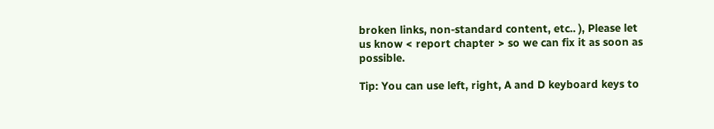broken links, non-standard content, etc.. ), Please let us know < report chapter > so we can fix it as soon as possible.

Tip: You can use left, right, A and D keyboard keys to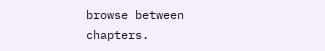browse between chapters.